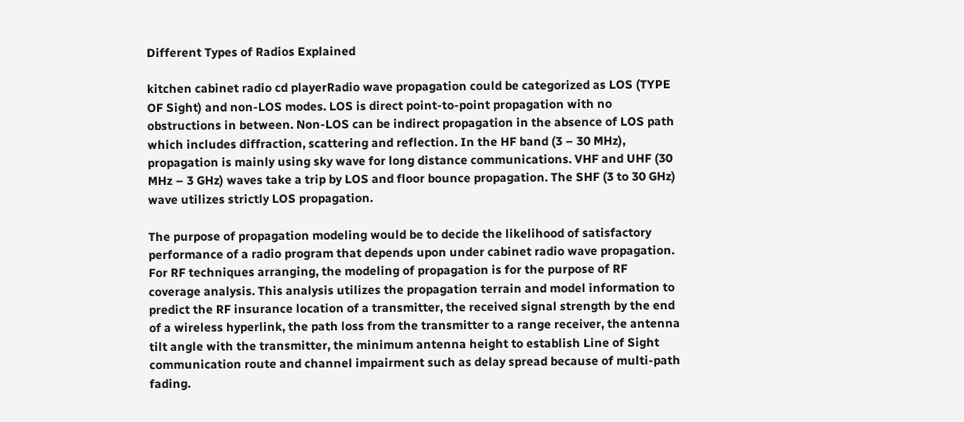Different Types of Radios Explained

kitchen cabinet radio cd playerRadio wave propagation could be categorized as LOS (TYPE OF Sight) and non-LOS modes. LOS is direct point-to-point propagation with no obstructions in between. Non-LOS can be indirect propagation in the absence of LOS path which includes diffraction, scattering and reflection. In the HF band (3 – 30 MHz), propagation is mainly using sky wave for long distance communications. VHF and UHF (30 MHz – 3 GHz) waves take a trip by LOS and floor bounce propagation. The SHF (3 to 30 GHz) wave utilizes strictly LOS propagation.

The purpose of propagation modeling would be to decide the likelihood of satisfactory performance of a radio program that depends upon under cabinet radio wave propagation. For RF techniques arranging, the modeling of propagation is for the purpose of RF coverage analysis. This analysis utilizes the propagation terrain and model information to predict the RF insurance location of a transmitter, the received signal strength by the end of a wireless hyperlink, the path loss from the transmitter to a range receiver, the antenna tilt angle with the transmitter, the minimum antenna height to establish Line of Sight communication route and channel impairment such as delay spread because of multi-path fading.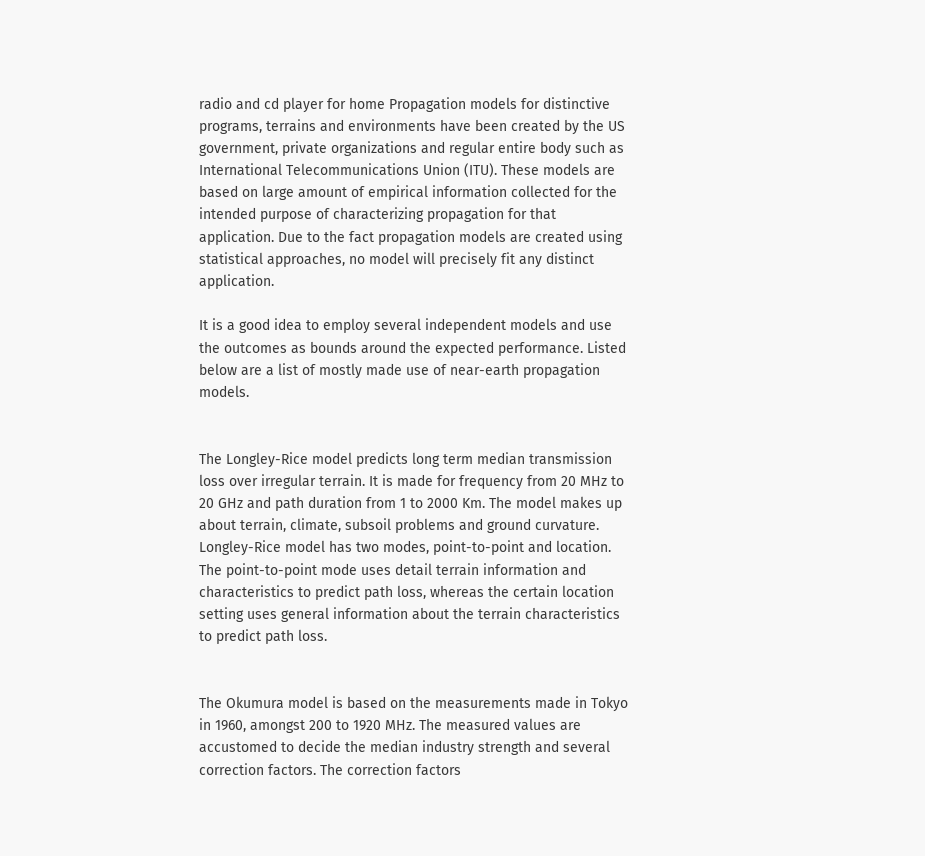radio and cd player for home Propagation models for distinctive programs, terrains and environments have been created by the US government, private organizations and regular entire body such as International Telecommunications Union (ITU). These models are based on large amount of empirical information collected for the intended purpose of characterizing propagation for that application. Due to the fact propagation models are created using statistical approaches, no model will precisely fit any distinct application.

It is a good idea to employ several independent models and use the outcomes as bounds around the expected performance. Listed below are a list of mostly made use of near-earth propagation models.


The Longley-Rice model predicts long term median transmission loss over irregular terrain. It is made for frequency from 20 MHz to 20 GHz and path duration from 1 to 2000 Km. The model makes up about terrain, climate, subsoil problems and ground curvature. Longley-Rice model has two modes, point-to-point and location. The point-to-point mode uses detail terrain information and characteristics to predict path loss, whereas the certain location setting uses general information about the terrain characteristics to predict path loss.


The Okumura model is based on the measurements made in Tokyo in 1960, amongst 200 to 1920 MHz. The measured values are accustomed to decide the median industry strength and several correction factors. The correction factors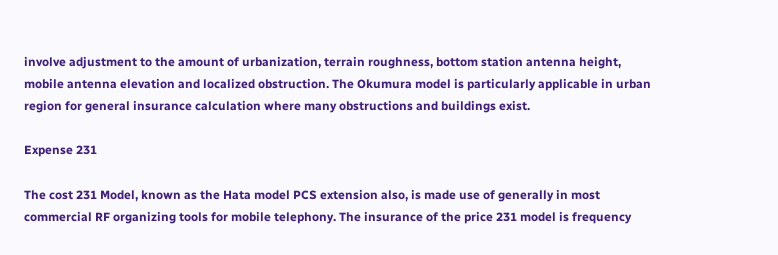involve adjustment to the amount of urbanization, terrain roughness, bottom station antenna height, mobile antenna elevation and localized obstruction. The Okumura model is particularly applicable in urban region for general insurance calculation where many obstructions and buildings exist.

Expense 231

The cost 231 Model, known as the Hata model PCS extension also, is made use of generally in most commercial RF organizing tools for mobile telephony. The insurance of the price 231 model is frequency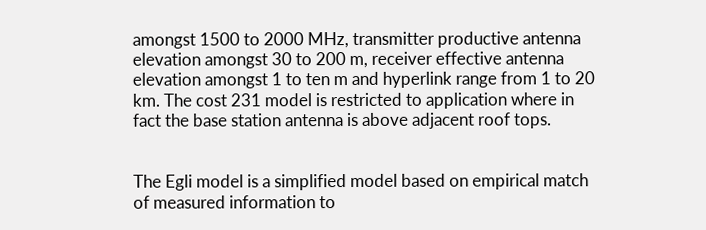amongst 1500 to 2000 MHz, transmitter productive antenna elevation amongst 30 to 200 m, receiver effective antenna elevation amongst 1 to ten m and hyperlink range from 1 to 20 km. The cost 231 model is restricted to application where in fact the base station antenna is above adjacent roof tops.


The Egli model is a simplified model based on empirical match of measured information to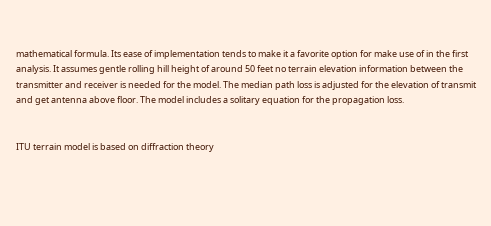mathematical formula. Its ease of implementation tends to make it a favorite option for make use of in the first analysis. It assumes gentle rolling hill height of around 50 feet no terrain elevation information between the transmitter and receiver is needed for the model. The median path loss is adjusted for the elevation of transmit and get antenna above floor. The model includes a solitary equation for the propagation loss.


ITU terrain model is based on diffraction theory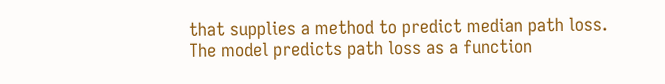that supplies a method to predict median path loss. The model predicts path loss as a function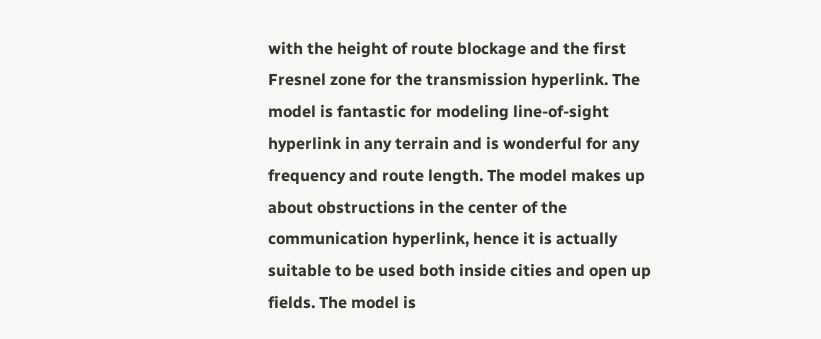with the height of route blockage and the first Fresnel zone for the transmission hyperlink. The model is fantastic for modeling line-of-sight hyperlink in any terrain and is wonderful for any frequency and route length. The model makes up about obstructions in the center of the communication hyperlink, hence it is actually suitable to be used both inside cities and open up fields. The model is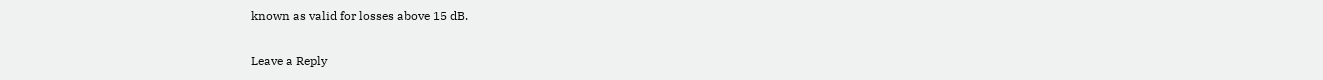known as valid for losses above 15 dB.

Leave a Reply